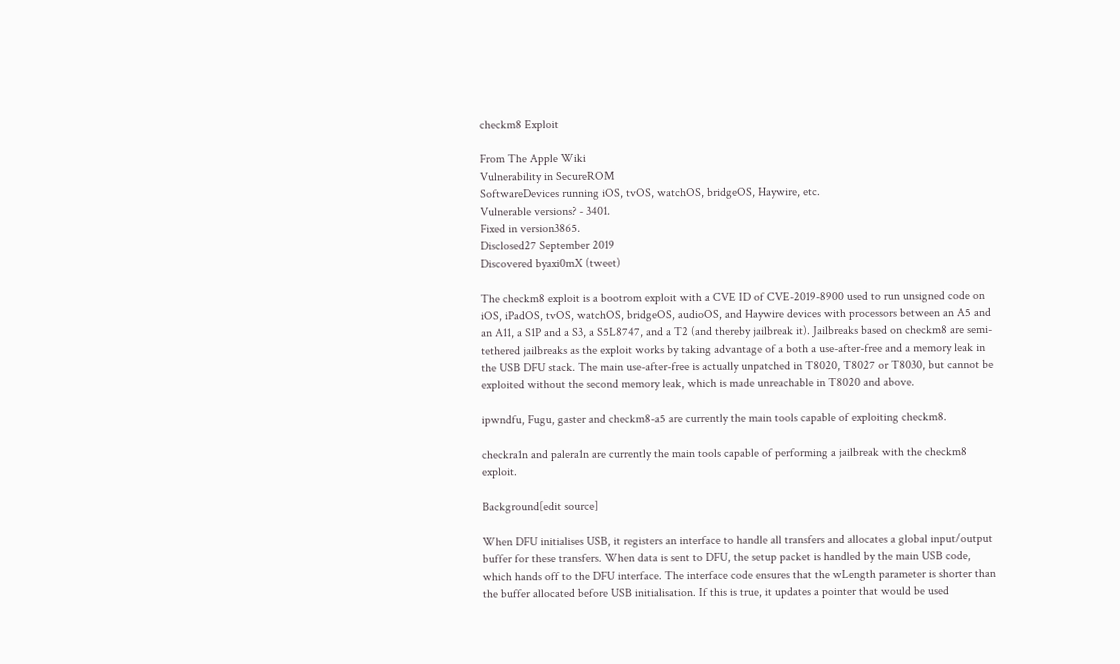checkm8 Exploit

From The Apple Wiki
Vulnerability in SecureROM
SoftwareDevices running iOS, tvOS, watchOS, bridgeOS, Haywire, etc.
Vulnerable versions? - 3401.
Fixed in version3865.
Disclosed27 September 2019
Discovered byaxi0mX (tweet)

The checkm8 exploit is a bootrom exploit with a CVE ID of CVE-2019-8900 used to run unsigned code on iOS, iPadOS, tvOS, watchOS, bridgeOS, audioOS, and Haywire devices with processors between an A5 and an A11, a S1P and a S3, a S5L8747, and a T2 (and thereby jailbreak it). Jailbreaks based on checkm8 are semi-tethered jailbreaks as the exploit works by taking advantage of a both a use-after-free and a memory leak in the USB DFU stack. The main use-after-free is actually unpatched in T8020, T8027 or T8030, but cannot be exploited without the second memory leak, which is made unreachable in T8020 and above.

ipwndfu, Fugu, gaster and checkm8-a5 are currently the main tools capable of exploiting checkm8.

checkra1n and palera1n are currently the main tools capable of performing a jailbreak with the checkm8 exploit.

Background[edit source]

When DFU initialises USB, it registers an interface to handle all transfers and allocates a global input/output buffer for these transfers. When data is sent to DFU, the setup packet is handled by the main USB code, which hands off to the DFU interface. The interface code ensures that the wLength parameter is shorter than the buffer allocated before USB initialisation. If this is true, it updates a pointer that would be used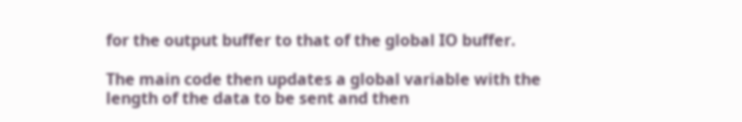for the output buffer to that of the global IO buffer.

The main code then updates a global variable with the length of the data to be sent and then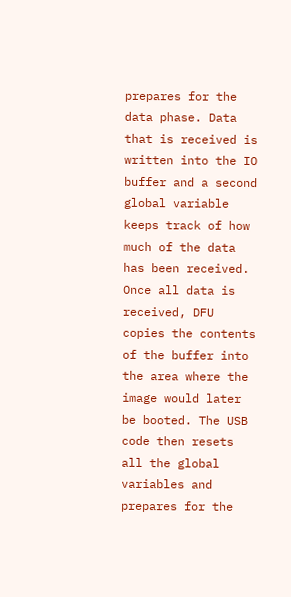prepares for the data phase. Data that is received is written into the IO buffer and a second global variable keeps track of how much of the data has been received. Once all data is received, DFU copies the contents of the buffer into the area where the image would later be booted. The USB code then resets all the global variables and prepares for the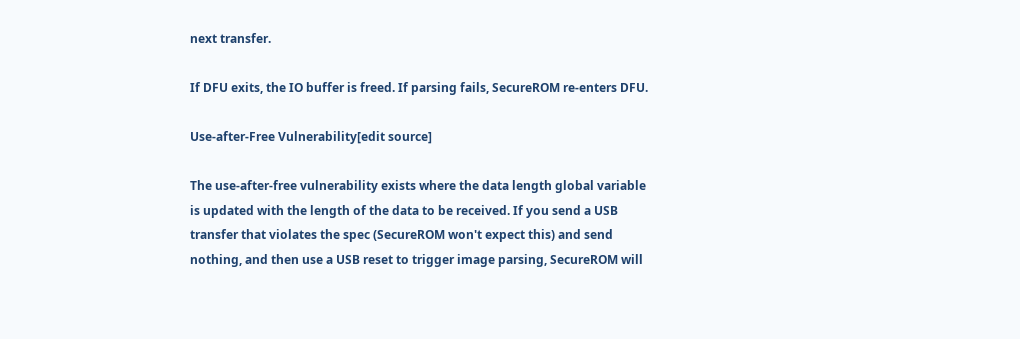next transfer.

If DFU exits, the IO buffer is freed. If parsing fails, SecureROM re-enters DFU.

Use-after-Free Vulnerability[edit source]

The use-after-free vulnerability exists where the data length global variable is updated with the length of the data to be received. If you send a USB transfer that violates the spec (SecureROM won't expect this) and send nothing, and then use a USB reset to trigger image parsing, SecureROM will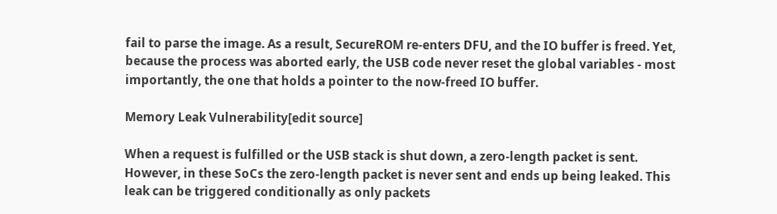fail to parse the image. As a result, SecureROM re-enters DFU, and the IO buffer is freed. Yet, because the process was aborted early, the USB code never reset the global variables - most importantly, the one that holds a pointer to the now-freed IO buffer.

Memory Leak Vulnerability[edit source]

When a request is fulfilled or the USB stack is shut down, a zero-length packet is sent. However, in these SoCs the zero-length packet is never sent and ends up being leaked. This leak can be triggered conditionally as only packets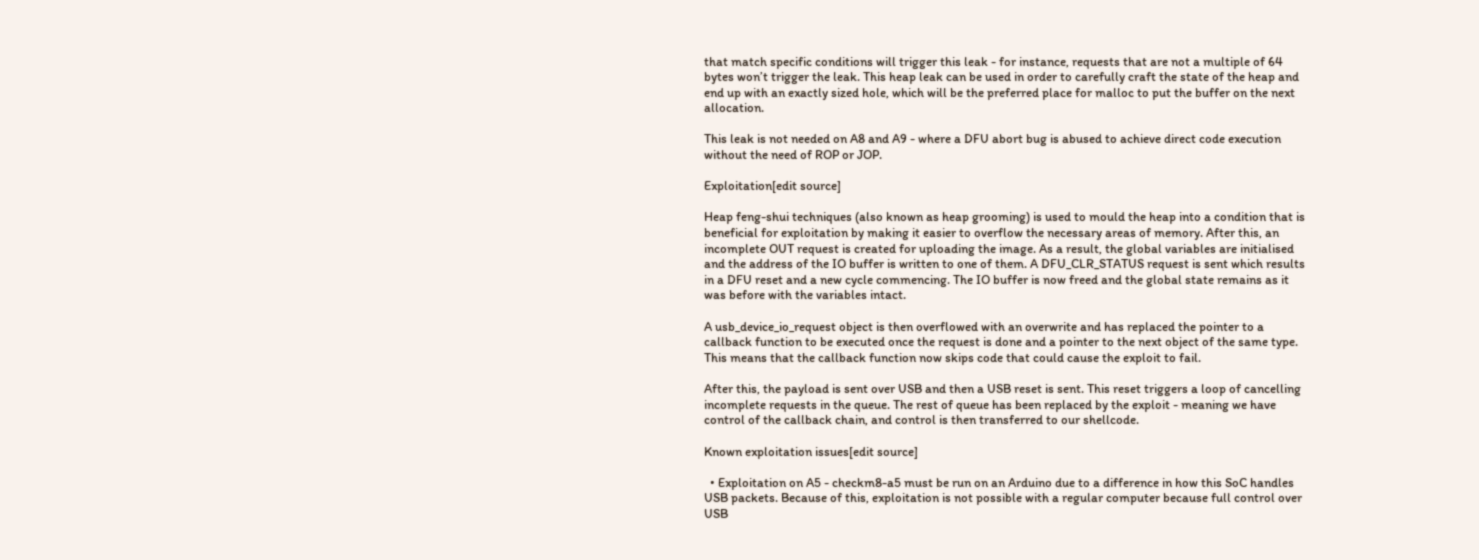that match specific conditions will trigger this leak - for instance, requests that are not a multiple of 64 bytes won’t trigger the leak. This heap leak can be used in order to carefully craft the state of the heap and end up with an exactly sized hole, which will be the preferred place for malloc to put the buffer on the next allocation.

This leak is not needed on A8 and A9 - where a DFU abort bug is abused to achieve direct code execution without the need of ROP or JOP.

Exploitation[edit source]

Heap feng-shui techniques (also known as heap grooming) is used to mould the heap into a condition that is beneficial for exploitation by making it easier to overflow the necessary areas of memory. After this, an incomplete OUT request is created for uploading the image. As a result, the global variables are initialised and the address of the IO buffer is written to one of them. A DFU_CLR_STATUS request is sent which results in a DFU reset and a new cycle commencing. The IO buffer is now freed and the global state remains as it was before with the variables intact.

A usb_device_io_request object is then overflowed with an overwrite and has replaced the pointer to a callback function to be executed once the request is done and a pointer to the next object of the same type. This means that the callback function now skips code that could cause the exploit to fail.

After this, the payload is sent over USB and then a USB reset is sent. This reset triggers a loop of cancelling incomplete requests in the queue. The rest of queue has been replaced by the exploit - meaning we have control of the callback chain, and control is then transferred to our shellcode.

Known exploitation issues[edit source]

  • Exploitation on A5 - checkm8-a5 must be run on an Arduino due to a difference in how this SoC handles USB packets. Because of this, exploitation is not possible with a regular computer because full control over USB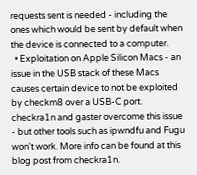requests sent is needed - including the ones which would be sent by default when the device is connected to a computer.
  • Exploitation on Apple Silicon Macs - an issue in the USB stack of these Macs causes certain device to not be exploited by checkm8 over a USB-C port. checkra1n and gaster overcome this issue - but other tools such as ipwndfu and Fugu won't work. More info can be found at this blog post from checkra1n.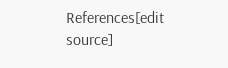References[edit source]